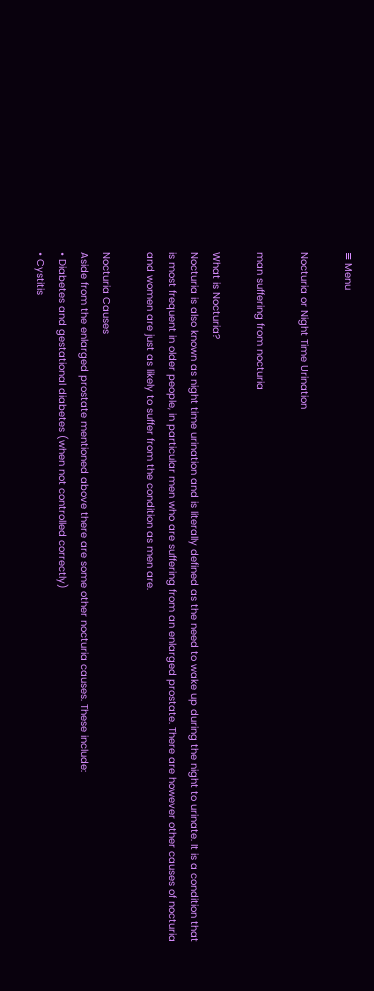≡ Menu

Nocturia or Night Time Urination

man suffering from nocturia

What is Nocturia?
Nocturia is also known as night time urination and is literally defined as the need to wake up during the night to urinate. It is a condition that is most frequent in older people, in particular men who are suffering from an enlarged prostate. There are however other causes of nocturia and women are just as likely to suffer from the condition as men are.

Nocturia Causes
Aside from the enlarged prostate mentioned above there are some other nocturia causes. These include:
• Diabetes and gestational diabetes (when not controlled correctly)
• Cystitis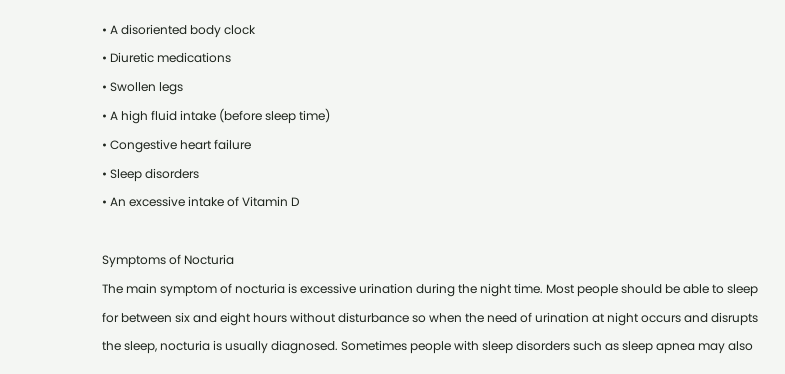• A disoriented body clock
• Diuretic medications
• Swollen legs
• A high fluid intake (before sleep time)
• Congestive heart failure
• Sleep disorders
• An excessive intake of Vitamin D

Symptoms of Nocturia
The main symptom of nocturia is excessive urination during the night time. Most people should be able to sleep for between six and eight hours without disturbance so when the need of urination at night occurs and disrupts the sleep, nocturia is usually diagnosed. Sometimes people with sleep disorders such as sleep apnea may also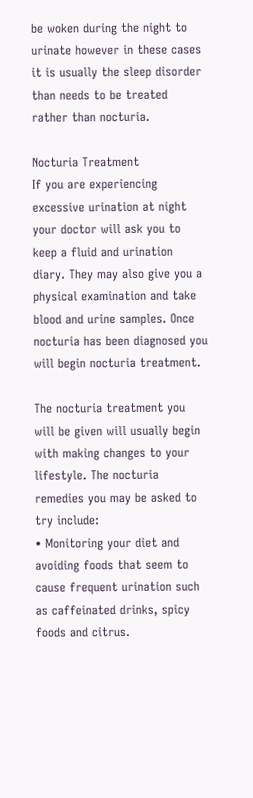be woken during the night to urinate however in these cases it is usually the sleep disorder than needs to be treated rather than nocturia.

Nocturia Treatment
If you are experiencing excessive urination at night your doctor will ask you to keep a fluid and urination diary. They may also give you a physical examination and take blood and urine samples. Once nocturia has been diagnosed you will begin nocturia treatment.

The nocturia treatment you will be given will usually begin with making changes to your lifestyle. The nocturia remedies you may be asked to try include:
• Monitoring your diet and avoiding foods that seem to cause frequent urination such as caffeinated drinks, spicy foods and citrus.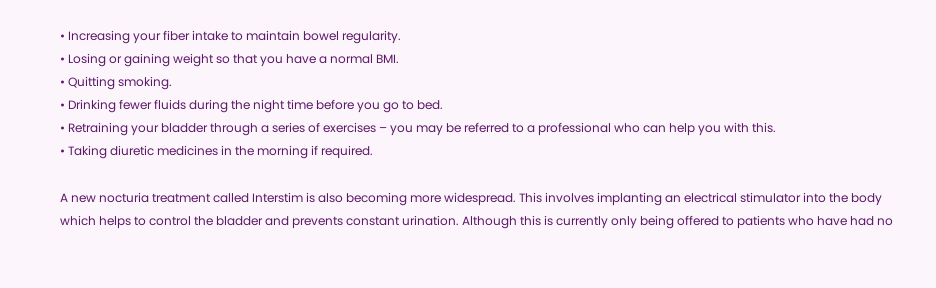• Increasing your fiber intake to maintain bowel regularity.
• Losing or gaining weight so that you have a normal BMI.
• Quitting smoking.
• Drinking fewer fluids during the night time before you go to bed.
• Retraining your bladder through a series of exercises – you may be referred to a professional who can help you with this.
• Taking diuretic medicines in the morning if required.

A new nocturia treatment called Interstim is also becoming more widespread. This involves implanting an electrical stimulator into the body which helps to control the bladder and prevents constant urination. Although this is currently only being offered to patients who have had no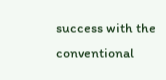success with the conventional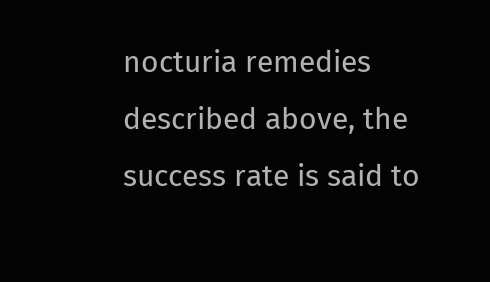nocturia remedies described above, the success rate is said to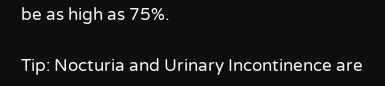be as high as 75%.

Tip: Nocturia and Urinary Incontinence are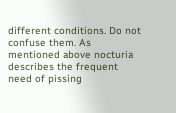different conditions. Do not confuse them. As mentioned above nocturia describes the frequent need of pissing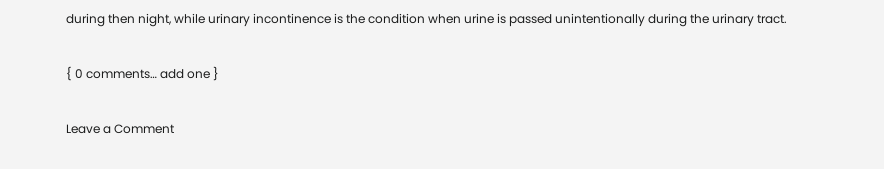during then night, while urinary incontinence is the condition when urine is passed unintentionally during the urinary tract.

{ 0 comments… add one }

Leave a Comment